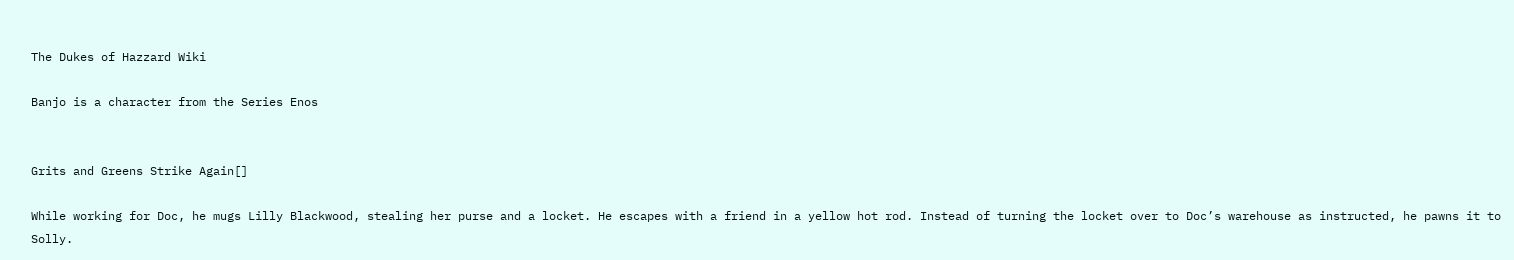The Dukes of Hazzard Wiki

Banjo is a character from the Series Enos


Grits and Greens Strike Again[]

While working for Doc, he mugs Lilly Blackwood, stealing her purse and a locket. He escapes with a friend in a yellow hot rod. Instead of turning the locket over to Doc’s warehouse as instructed, he pawns it to Solly.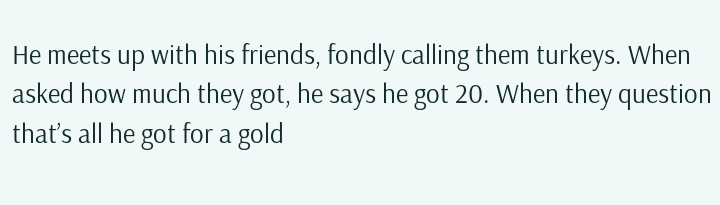He meets up with his friends, fondly calling them turkeys. When asked how much they got, he says he got 20. When they question that’s all he got for a gold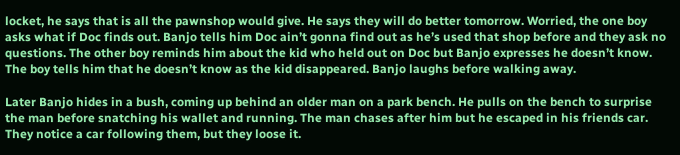locket, he says that is all the pawnshop would give. He says they will do better tomorrow. Worried, the one boy asks what if Doc finds out. Banjo tells him Doc ain’t gonna find out as he’s used that shop before and they ask no questions. The other boy reminds him about the kid who held out on Doc but Banjo expresses he doesn’t know. The boy tells him that he doesn’t know as the kid disappeared. Banjo laughs before walking away.

Later Banjo hides in a bush, coming up behind an older man on a park bench. He pulls on the bench to surprise the man before snatching his wallet and running. The man chases after him but he escaped in his friends car. They notice a car following them, but they loose it.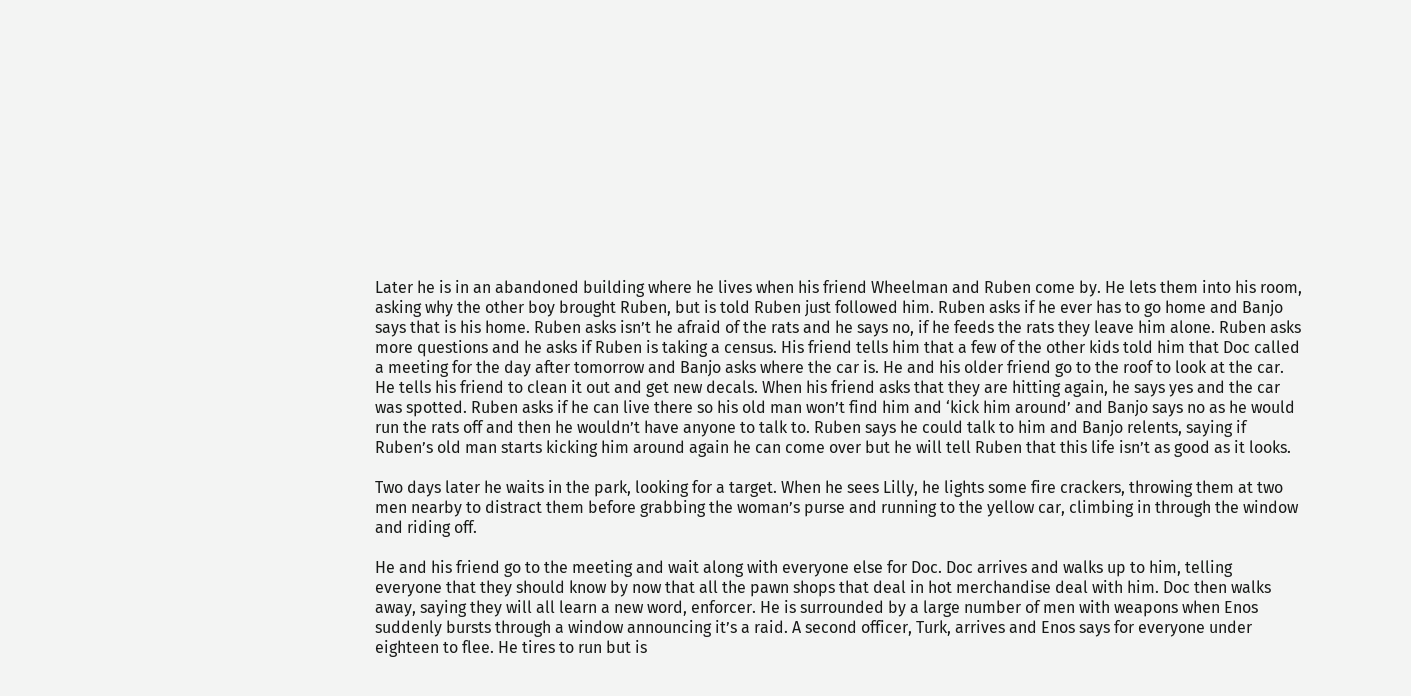Later he is in an abandoned building where he lives when his friend Wheelman and Ruben come by. He lets them into his room, asking why the other boy brought Ruben, but is told Ruben just followed him. Ruben asks if he ever has to go home and Banjo says that is his home. Ruben asks isn’t he afraid of the rats and he says no, if he feeds the rats they leave him alone. Ruben asks more questions and he asks if Ruben is taking a census. His friend tells him that a few of the other kids told him that Doc called a meeting for the day after tomorrow and Banjo asks where the car is. He and his older friend go to the roof to look at the car. He tells his friend to clean it out and get new decals. When his friend asks that they are hitting again, he says yes and the car was spotted. Ruben asks if he can live there so his old man won’t find him and ‘kick him around’ and Banjo says no as he would run the rats off and then he wouldn’t have anyone to talk to. Ruben says he could talk to him and Banjo relents, saying if Ruben’s old man starts kicking him around again he can come over but he will tell Ruben that this life isn’t as good as it looks.

Two days later he waits in the park, looking for a target. When he sees Lilly, he lights some fire crackers, throwing them at two men nearby to distract them before grabbing the woman’s purse and running to the yellow car, climbing in through the window and riding off.

He and his friend go to the meeting and wait along with everyone else for Doc. Doc arrives and walks up to him, telling everyone that they should know by now that all the pawn shops that deal in hot merchandise deal with him. Doc then walks away, saying they will all learn a new word, enforcer. He is surrounded by a large number of men with weapons when Enos suddenly bursts through a window announcing it’s a raid. A second officer, Turk, arrives and Enos says for everyone under eighteen to flee. He tires to run but is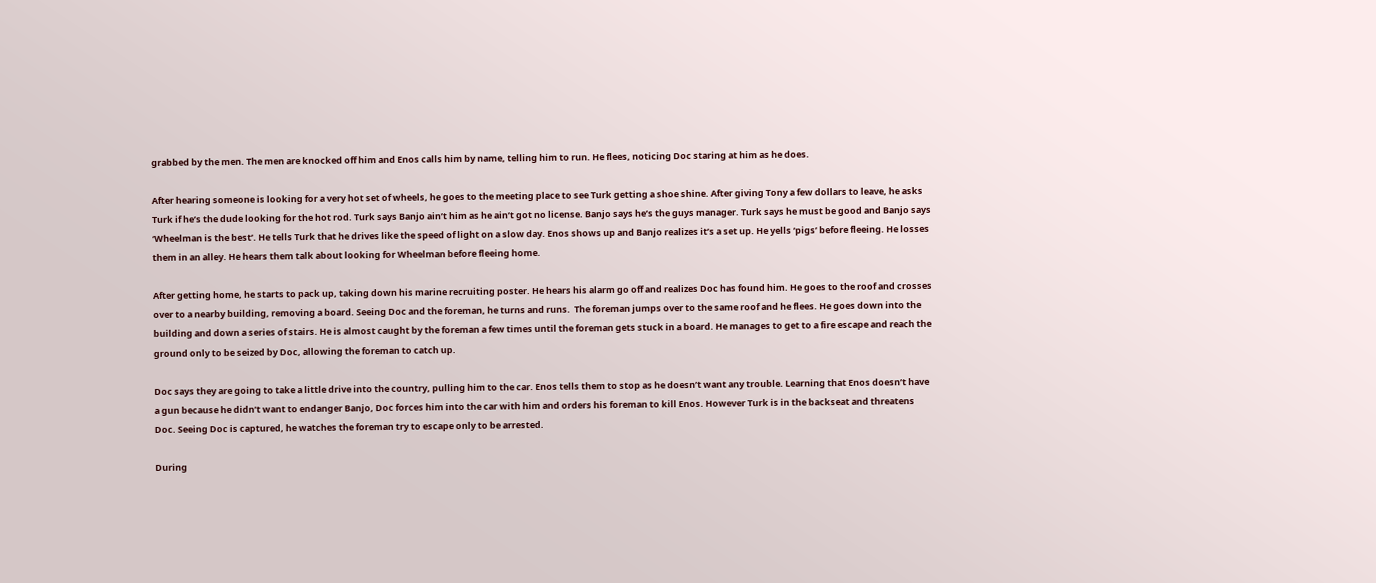grabbed by the men. The men are knocked off him and Enos calls him by name, telling him to run. He flees, noticing Doc staring at him as he does.

After hearing someone is looking for a very hot set of wheels, he goes to the meeting place to see Turk getting a shoe shine. After giving Tony a few dollars to leave, he asks Turk if he’s the dude looking for the hot rod. Turk says Banjo ain’t him as he ain’t got no license. Banjo says he’s the guys manager. Turk says he must be good and Banjo says ‘Wheelman is the best’. He tells Turk that he drives like the speed of light on a slow day. Enos shows up and Banjo realizes it’s a set up. He yells ‘pigs’ before fleeing. He losses them in an alley. He hears them talk about looking for Wheelman before fleeing home.

After getting home, he starts to pack up, taking down his marine recruiting poster. He hears his alarm go off and realizes Doc has found him. He goes to the roof and crosses over to a nearby building, removing a board. Seeing Doc and the foreman, he turns and runs.  The foreman jumps over to the same roof and he flees. He goes down into the building and down a series of stairs. He is almost caught by the foreman a few times until the foreman gets stuck in a board. He manages to get to a fire escape and reach the ground only to be seized by Doc, allowing the foreman to catch up.

Doc says they are going to take a little drive into the country, pulling him to the car. Enos tells them to stop as he doesn’t want any trouble. Learning that Enos doesn’t have a gun because he didn’t want to endanger Banjo, Doc forces him into the car with him and orders his foreman to kill Enos. However Turk is in the backseat and threatens Doc. Seeing Doc is captured, he watches the foreman try to escape only to be arrested.

During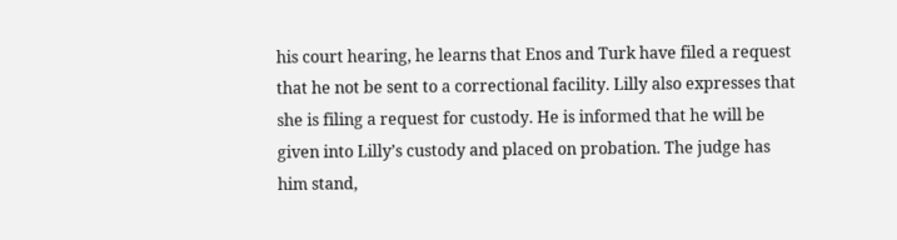his court hearing, he learns that Enos and Turk have filed a request that he not be sent to a correctional facility. Lilly also expresses that she is filing a request for custody. He is informed that he will be given into Lilly’s custody and placed on probation. The judge has him stand,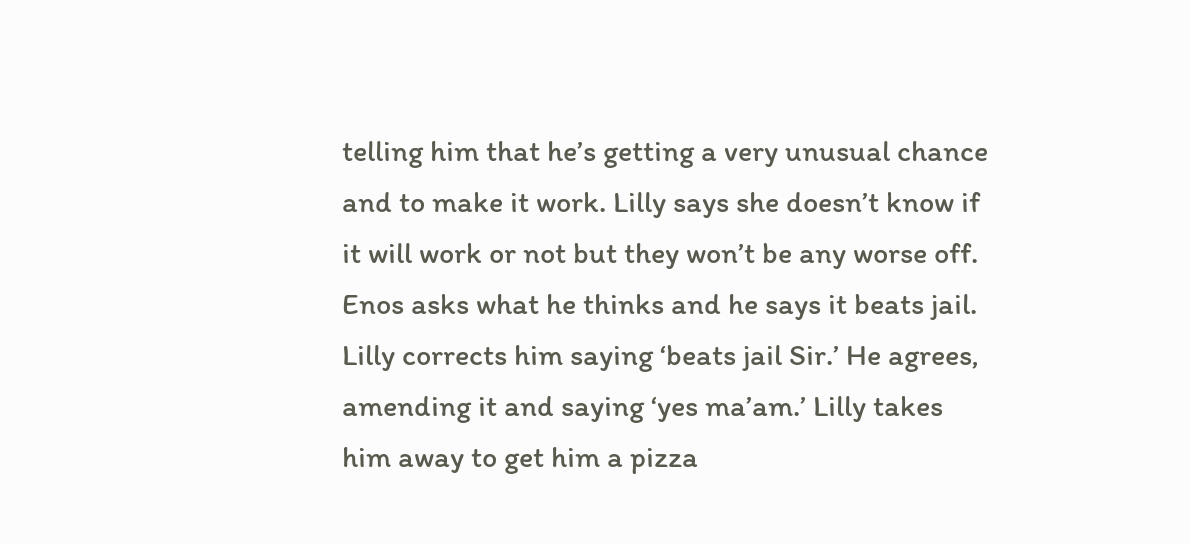telling him that he’s getting a very unusual chance and to make it work. Lilly says she doesn’t know if it will work or not but they won’t be any worse off. Enos asks what he thinks and he says it beats jail. Lilly corrects him saying ‘beats jail Sir.’ He agrees, amending it and saying ‘yes ma’am.’ Lilly takes him away to get him a pizza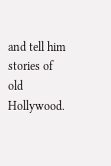and tell him stories of old Hollywood.